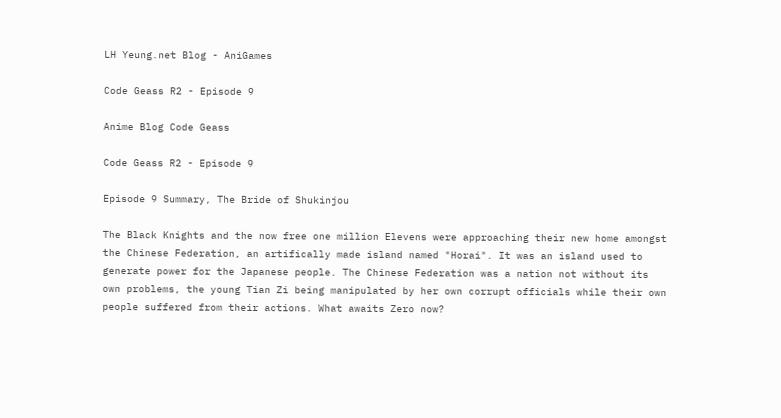LH Yeung.net Blog - AniGames

Code Geass R2 - Episode 9

Anime Blog Code Geass

Code Geass R2 - Episode 9

Episode 9 Summary, The Bride of Shukinjou

The Black Knights and the now free one million Elevens were approaching their new home amongst the Chinese Federation, an artifically made island named "Horai". It was an island used to generate power for the Japanese people. The Chinese Federation was a nation not without its own problems, the young Tian Zi being manipulated by her own corrupt officials while their own people suffered from their actions. What awaits Zero now?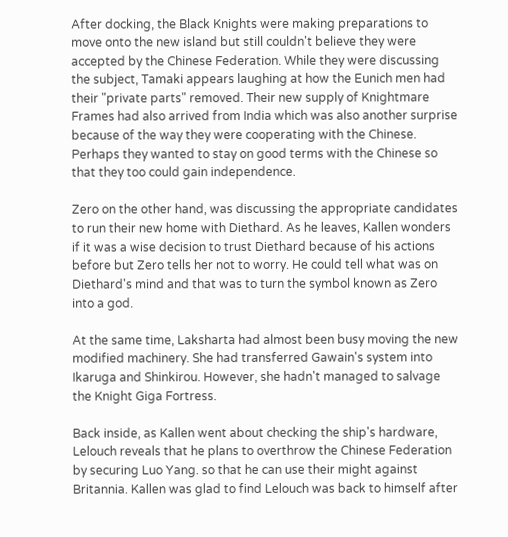After docking, the Black Knights were making preparations to move onto the new island but still couldn't believe they were accepted by the Chinese Federation. While they were discussing the subject, Tamaki appears laughing at how the Eunich men had their "private parts" removed. Their new supply of Knightmare Frames had also arrived from India which was also another surprise because of the way they were cooperating with the Chinese. Perhaps they wanted to stay on good terms with the Chinese so that they too could gain independence.

Zero on the other hand, was discussing the appropriate candidates to run their new home with Diethard. As he leaves, Kallen wonders if it was a wise decision to trust Diethard because of his actions before but Zero tells her not to worry. He could tell what was on Diethard's mind and that was to turn the symbol known as Zero into a god.

At the same time, Laksharta had almost been busy moving the new modified machinery. She had transferred Gawain's system into Ikaruga and Shinkirou. However, she hadn't managed to salvage the Knight Giga Fortress.

Back inside, as Kallen went about checking the ship's hardware, Lelouch reveals that he plans to overthrow the Chinese Federation by securing Luo Yang. so that he can use their might against Britannia. Kallen was glad to find Lelouch was back to himself after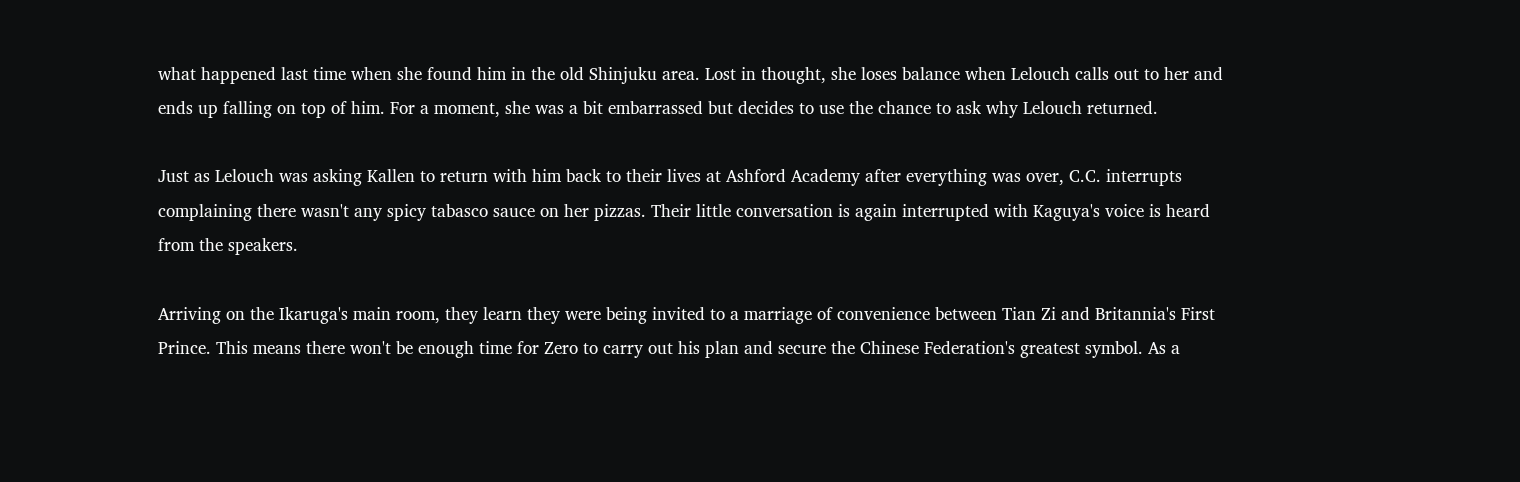what happened last time when she found him in the old Shinjuku area. Lost in thought, she loses balance when Lelouch calls out to her and ends up falling on top of him. For a moment, she was a bit embarrassed but decides to use the chance to ask why Lelouch returned.

Just as Lelouch was asking Kallen to return with him back to their lives at Ashford Academy after everything was over, C.C. interrupts complaining there wasn't any spicy tabasco sauce on her pizzas. Their little conversation is again interrupted with Kaguya's voice is heard from the speakers.

Arriving on the Ikaruga's main room, they learn they were being invited to a marriage of convenience between Tian Zi and Britannia's First Prince. This means there won't be enough time for Zero to carry out his plan and secure the Chinese Federation's greatest symbol. As a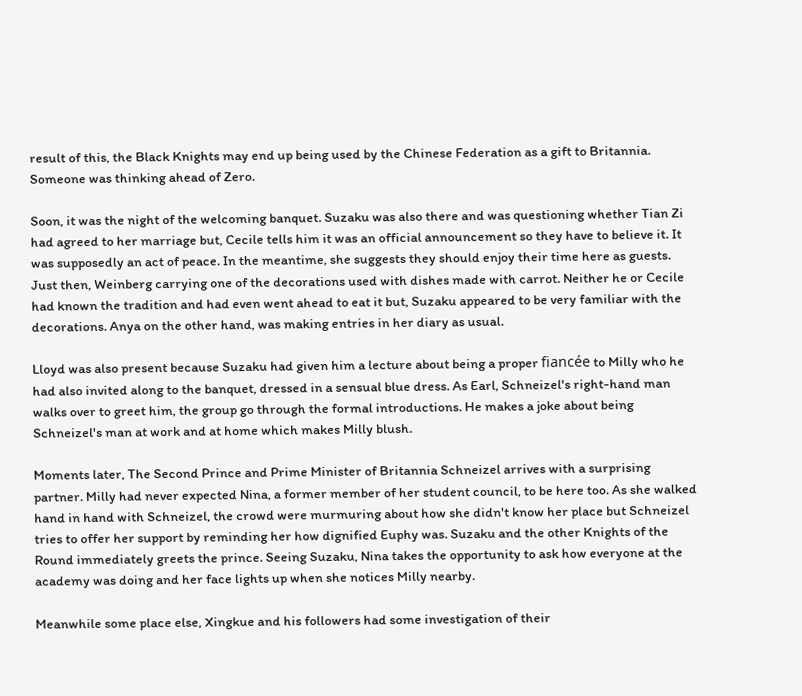result of this, the Black Knights may end up being used by the Chinese Federation as a gift to Britannia. Someone was thinking ahead of Zero.

Soon, it was the night of the welcoming banquet. Suzaku was also there and was questioning whether Tian Zi had agreed to her marriage but, Cecile tells him it was an official announcement so they have to believe it. It was supposedly an act of peace. In the meantime, she suggests they should enjoy their time here as guests. Just then, Weinberg carrying one of the decorations used with dishes made with carrot. Neither he or Cecile had known the tradition and had even went ahead to eat it but, Suzaku appeared to be very familiar with the decorations. Anya on the other hand, was making entries in her diary as usual.

Lloyd was also present because Suzaku had given him a lecture about being a proper fiancée to Milly who he had also invited along to the banquet, dressed in a sensual blue dress. As Earl, Schneizel's right-hand man walks over to greet him, the group go through the formal introductions. He makes a joke about being Schneizel's man at work and at home which makes Milly blush.

Moments later, The Second Prince and Prime Minister of Britannia Schneizel arrives with a surprising partner. Milly had never expected Nina, a former member of her student council, to be here too. As she walked hand in hand with Schneizel, the crowd were murmuring about how she didn't know her place but Schneizel tries to offer her support by reminding her how dignified Euphy was. Suzaku and the other Knights of the Round immediately greets the prince. Seeing Suzaku, Nina takes the opportunity to ask how everyone at the academy was doing and her face lights up when she notices Milly nearby.

Meanwhile some place else, Xingkue and his followers had some investigation of their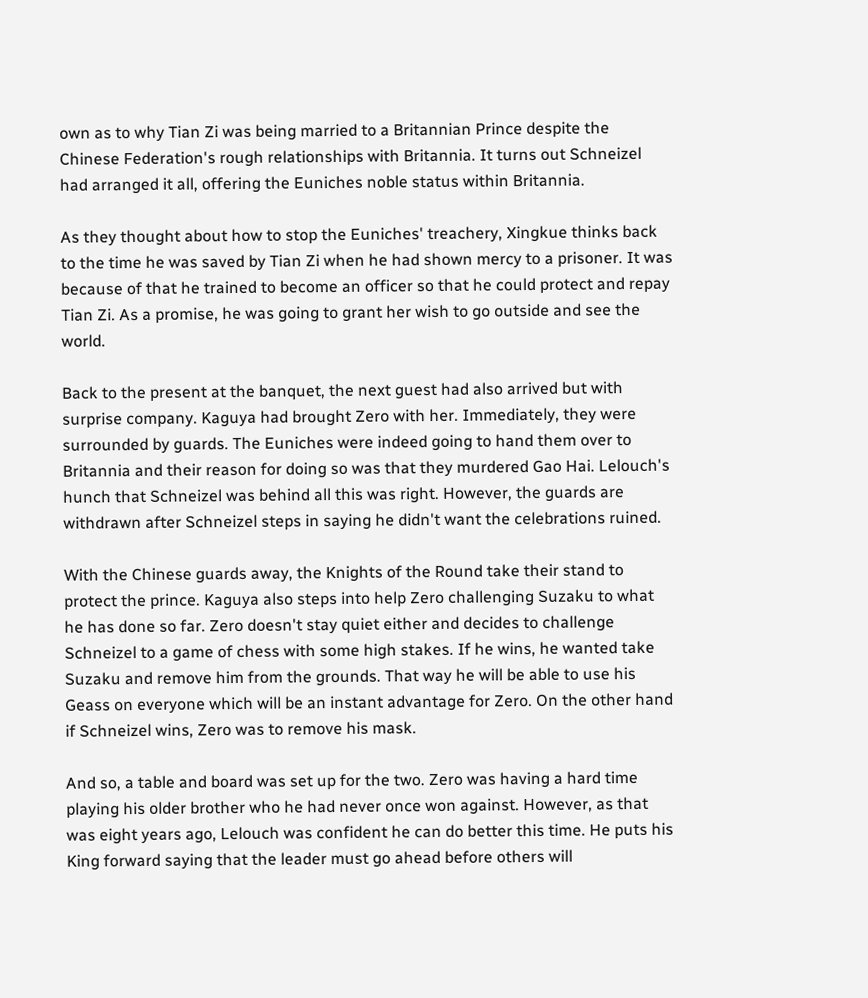own as to why Tian Zi was being married to a Britannian Prince despite the Chinese Federation's rough relationships with Britannia. It turns out Schneizel had arranged it all, offering the Euniches noble status within Britannia.

As they thought about how to stop the Euniches' treachery, Xingkue thinks back to the time he was saved by Tian Zi when he had shown mercy to a prisoner. It was because of that he trained to become an officer so that he could protect and repay Tian Zi. As a promise, he was going to grant her wish to go outside and see the world.

Back to the present at the banquet, the next guest had also arrived but with surprise company. Kaguya had brought Zero with her. Immediately, they were surrounded by guards. The Euniches were indeed going to hand them over to Britannia and their reason for doing so was that they murdered Gao Hai. Lelouch's hunch that Schneizel was behind all this was right. However, the guards are withdrawn after Schneizel steps in saying he didn't want the celebrations ruined.

With the Chinese guards away, the Knights of the Round take their stand to protect the prince. Kaguya also steps into help Zero challenging Suzaku to what he has done so far. Zero doesn't stay quiet either and decides to challenge Schneizel to a game of chess with some high stakes. If he wins, he wanted take Suzaku and remove him from the grounds. That way he will be able to use his Geass on everyone which will be an instant advantage for Zero. On the other hand if Schneizel wins, Zero was to remove his mask.

And so, a table and board was set up for the two. Zero was having a hard time playing his older brother who he had never once won against. However, as that was eight years ago, Lelouch was confident he can do better this time. He puts his King forward saying that the leader must go ahead before others will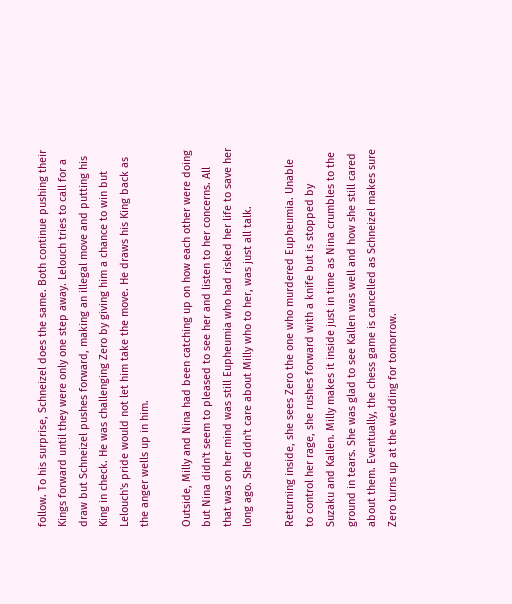follow. To his surprise, Schneizel does the same. Both continue pushing their Kings forward until they were only one step away. Lelouch tries to call for a draw but Schneizel pushes forward, making an illegal move and putting his King in check. He was challenging Zero by giving him a chance to win but Lelouch's pride would not let him take the move. He draws his King back as the anger wells up in him.

Outside, Milly and Nina had been catching up on how each other were doing but Nina didn't seem to pleased to see her and listen to her concerns. All that was on her mind was still Eupheumia who had risked her life to save her long ago. She didn't care about Milly who to her, was just all talk.

Returning inside, she sees Zero the one who murdered Eupheumia. Unable to control her rage, she rushes forward with a knife but is stopped by Suzaku and Kallen. Milly makes it inside just in time as Nina crumbles to the ground in tears. She was glad to see Kallen was well and how she still cared about them. Eventually, the chess game is cancelled as Schneizel makes sure Zero turns up at the wedding for tomorrow.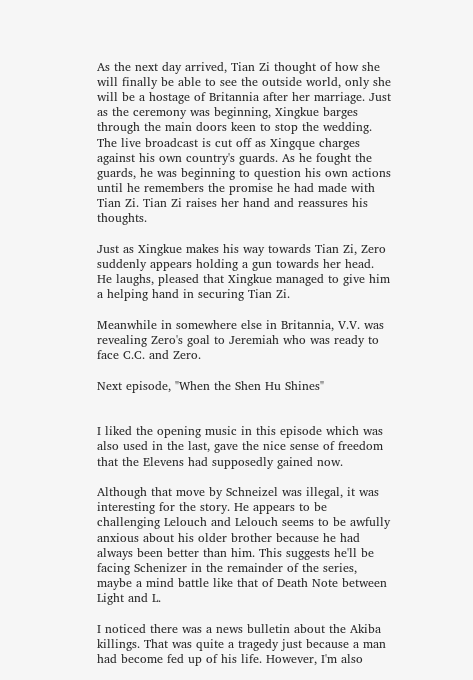As the next day arrived, Tian Zi thought of how she will finally be able to see the outside world, only she will be a hostage of Britannia after her marriage. Just as the ceremony was beginning, Xingkue barges through the main doors keen to stop the wedding. The live broadcast is cut off as Xingque charges against his own country's guards. As he fought the guards, he was beginning to question his own actions until he remembers the promise he had made with Tian Zi. Tian Zi raises her hand and reassures his thoughts.

Just as Xingkue makes his way towards Tian Zi, Zero suddenly appears holding a gun towards her head. He laughs, pleased that Xingkue managed to give him a helping hand in securing Tian Zi.

Meanwhile in somewhere else in Britannia, V.V. was revealing Zero's goal to Jeremiah who was ready to face C.C. and Zero.

Next episode, "When the Shen Hu Shines"


I liked the opening music in this episode which was also used in the last, gave the nice sense of freedom that the Elevens had supposedly gained now.

Although that move by Schneizel was illegal, it was interesting for the story. He appears to be challenging Lelouch and Lelouch seems to be awfully anxious about his older brother because he had always been better than him. This suggests he'll be facing Schenizer in the remainder of the series, maybe a mind battle like that of Death Note between Light and L.

I noticed there was a news bulletin about the Akiba killings. That was quite a tragedy just because a man had become fed up of his life. However, I'm also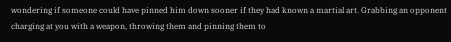wondering if someone could have pinned him down sooner if they had known a martial art. Grabbing an opponent charging at you with a weapon, throwing them and pinning them to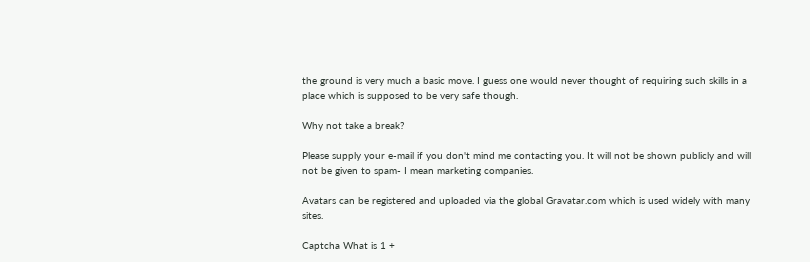the ground is very much a basic move. I guess one would never thought of requiring such skills in a place which is supposed to be very safe though.

Why not take a break?

Please supply your e-mail if you don't mind me contacting you. It will not be shown publicly and will not be given to spam- I mean marketing companies.

Avatars can be registered and uploaded via the global Gravatar.com which is used widely with many sites.

Captcha What is 1 +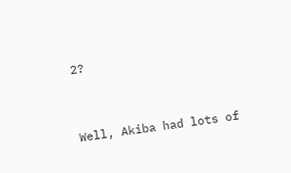2?


Well, Akiba had lots of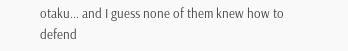otaku... and I guess none of them knew how to defend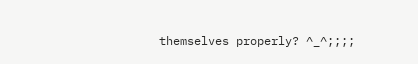themselves properly? ^_^;;;;